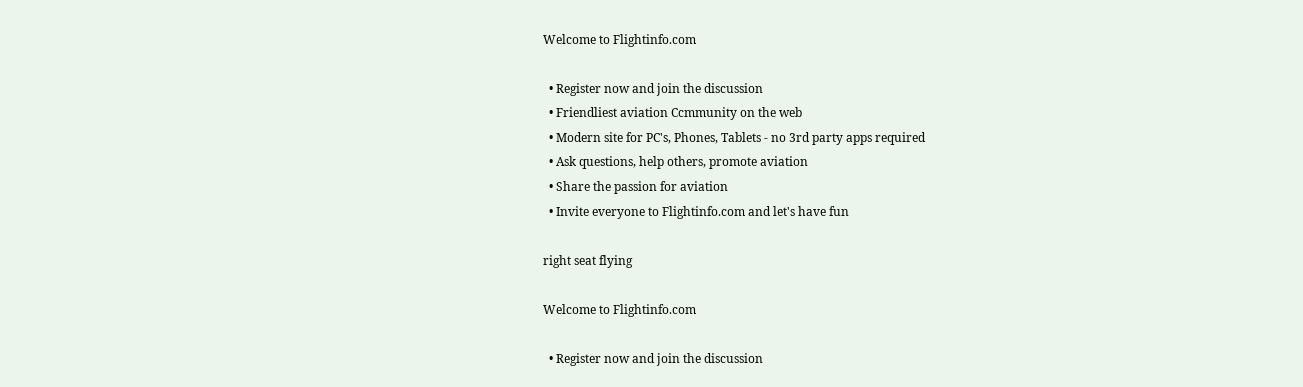Welcome to Flightinfo.com

  • Register now and join the discussion
  • Friendliest aviation Ccmmunity on the web
  • Modern site for PC's, Phones, Tablets - no 3rd party apps required
  • Ask questions, help others, promote aviation
  • Share the passion for aviation
  • Invite everyone to Flightinfo.com and let's have fun

right seat flying

Welcome to Flightinfo.com

  • Register now and join the discussion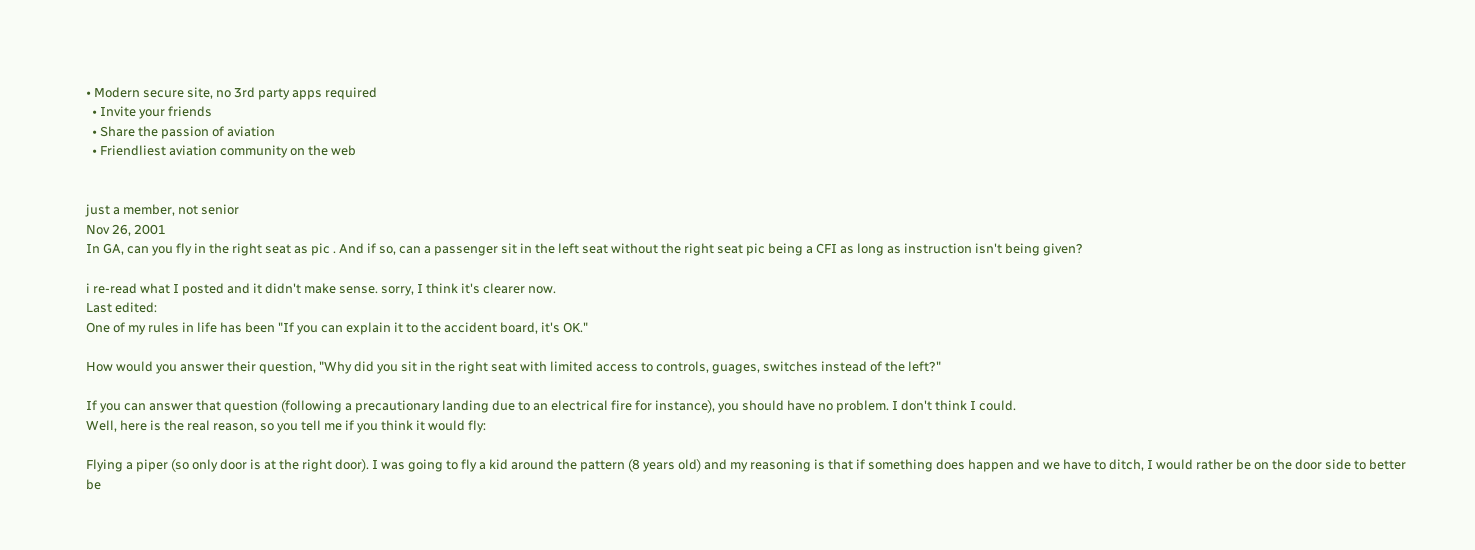• Modern secure site, no 3rd party apps required
  • Invite your friends
  • Share the passion of aviation
  • Friendliest aviation community on the web


just a member, not senior
Nov 26, 2001
In GA, can you fly in the right seat as pic . And if so, can a passenger sit in the left seat without the right seat pic being a CFI as long as instruction isn't being given?

i re-read what I posted and it didn't make sense. sorry, I think it's clearer now.
Last edited:
One of my rules in life has been "If you can explain it to the accident board, it's OK."

How would you answer their question, "Why did you sit in the right seat with limited access to controls, guages, switches instead of the left?"

If you can answer that question (following a precautionary landing due to an electrical fire for instance), you should have no problem. I don't think I could.
Well, here is the real reason, so you tell me if you think it would fly:

Flying a piper (so only door is at the right door). I was going to fly a kid around the pattern (8 years old) and my reasoning is that if something does happen and we have to ditch, I would rather be on the door side to better be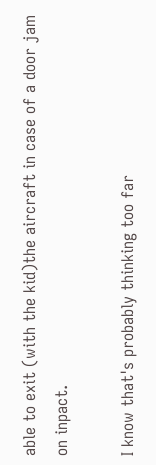able to exit (with the kid)the aircraft in case of a door jam on inpact.

I know that's probably thinking too far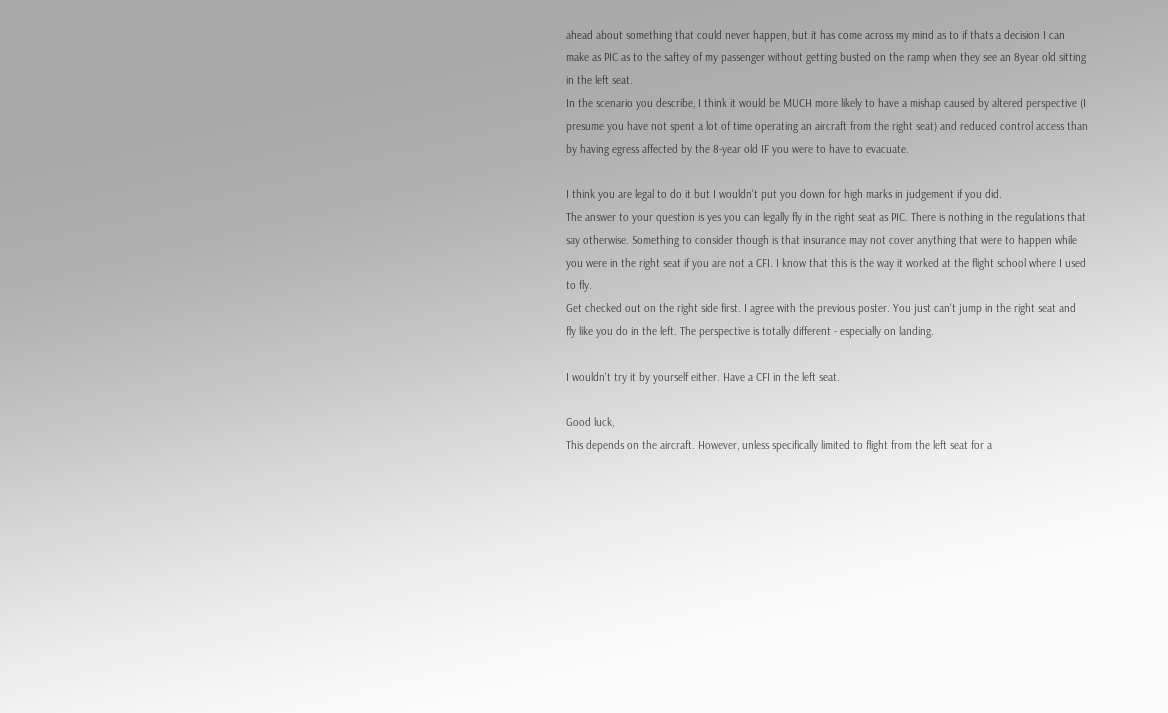ahead about something that could never happen, but it has come across my mind as to if thats a decision I can make as PIC as to the saftey of my passenger without getting busted on the ramp when they see an 8year old sitting in the left seat.
In the scenario you describe, I think it would be MUCH more likely to have a mishap caused by altered perspective (I presume you have not spent a lot of time operating an aircraft from the right seat) and reduced control access than by having egress affected by the 8-year old IF you were to have to evacuate.

I think you are legal to do it but I wouldn't put you down for high marks in judgement if you did.
The answer to your question is yes you can legally fly in the right seat as PIC. There is nothing in the regulations that say otherwise. Something to consider though is that insurance may not cover anything that were to happen while you were in the right seat if you are not a CFI. I know that this is the way it worked at the flight school where I used to fly.
Get checked out on the right side first. I agree with the previous poster. You just can't jump in the right seat and fly like you do in the left. The perspective is totally different - especially on landing.

I wouldn't try it by yourself either. Have a CFI in the left seat.

Good luck,
This depends on the aircraft. However, unless specifically limited to flight from the left seat for a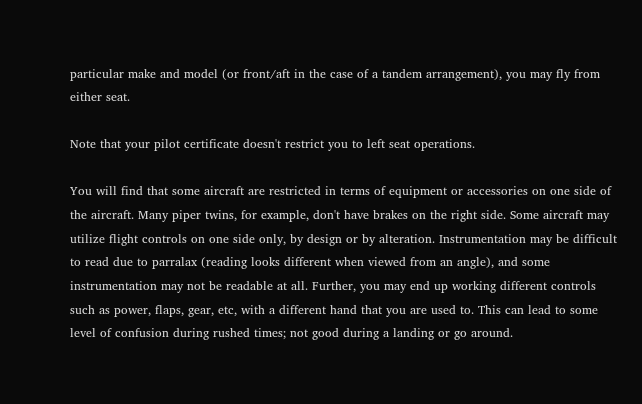particular make and model (or front/aft in the case of a tandem arrangement), you may fly from either seat.

Note that your pilot certificate doesn't restrict you to left seat operations.

You will find that some aircraft are restricted in terms of equipment or accessories on one side of the aircraft. Many piper twins, for example, don't have brakes on the right side. Some aircraft may utilize flight controls on one side only, by design or by alteration. Instrumentation may be difficult to read due to parralax (reading looks different when viewed from an angle), and some instrumentation may not be readable at all. Further, you may end up working different controls such as power, flaps, gear, etc, with a different hand that you are used to. This can lead to some level of confusion during rushed times; not good during a landing or go around.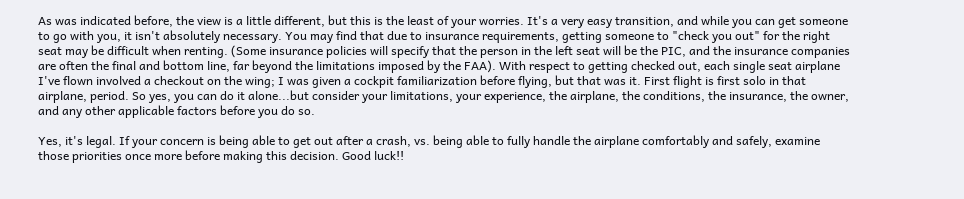As was indicated before, the view is a little different, but this is the least of your worries. It's a very easy transition, and while you can get someone to go with you, it isn't absolutely necessary. You may find that due to insurance requirements, getting someone to "check you out" for the right seat may be difficult when renting. (Some insurance policies will specify that the person in the left seat will be the PIC, and the insurance companies are often the final and bottom line, far beyond the limitations imposed by the FAA). With respect to getting checked out, each single seat airplane I've flown involved a checkout on the wing; I was given a cockpit familiarization before flying, but that was it. First flight is first solo in that airplane, period. So yes, you can do it alone...but consider your limitations, your experience, the airplane, the conditions, the insurance, the owner, and any other applicable factors before you do so.

Yes, it's legal. If your concern is being able to get out after a crash, vs. being able to fully handle the airplane comfortably and safely, examine those priorities once more before making this decision. Good luck!!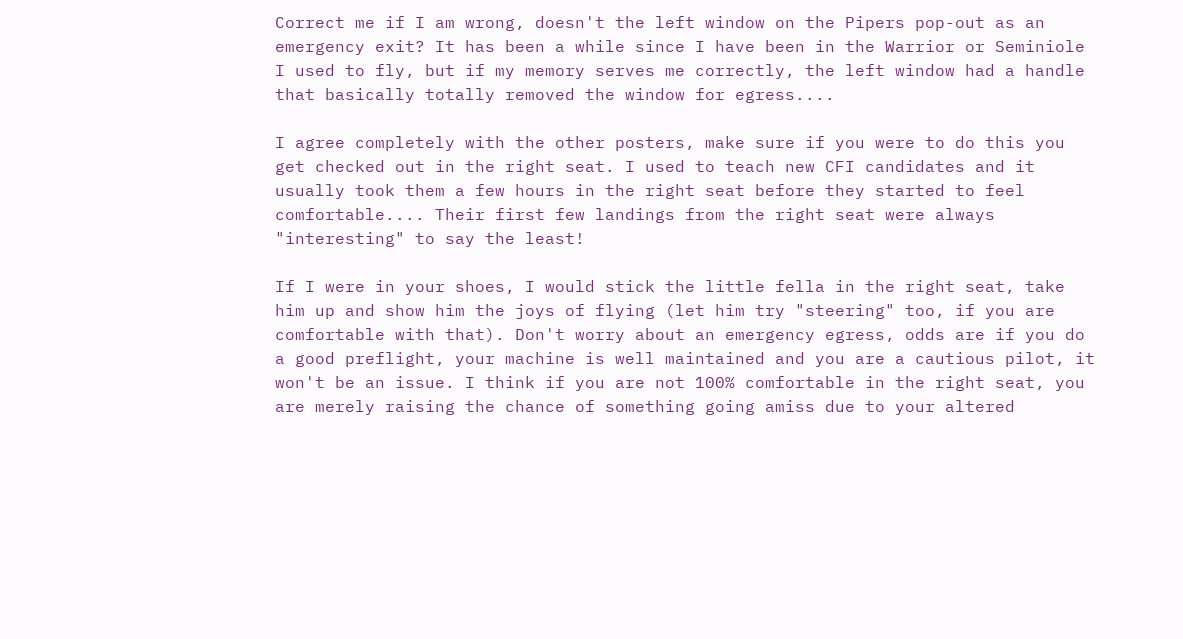Correct me if I am wrong, doesn't the left window on the Pipers pop-out as an emergency exit? It has been a while since I have been in the Warrior or Seminiole I used to fly, but if my memory serves me correctly, the left window had a handle that basically totally removed the window for egress....

I agree completely with the other posters, make sure if you were to do this you get checked out in the right seat. I used to teach new CFI candidates and it usually took them a few hours in the right seat before they started to feel comfortable.... Their first few landings from the right seat were always "interesting" to say the least!

If I were in your shoes, I would stick the little fella in the right seat, take him up and show him the joys of flying (let him try "steering" too, if you are comfortable with that). Don't worry about an emergency egress, odds are if you do a good preflight, your machine is well maintained and you are a cautious pilot, it won't be an issue. I think if you are not 100% comfortable in the right seat, you are merely raising the chance of something going amiss due to your altered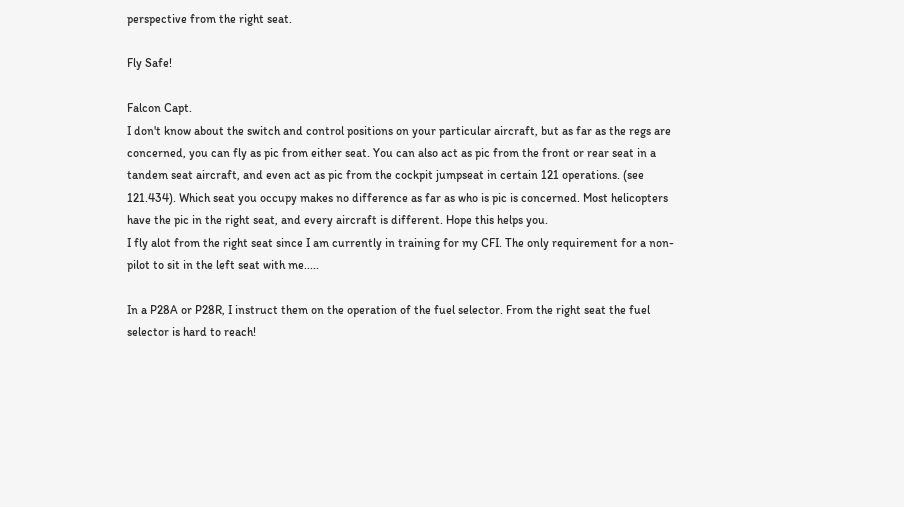perspective from the right seat.

Fly Safe!

Falcon Capt.
I don't know about the switch and control positions on your particular aircraft, but as far as the regs are concerned, you can fly as pic from either seat. You can also act as pic from the front or rear seat in a tandem seat aircraft, and even act as pic from the cockpit jumpseat in certain 121 operations. (see 121.434). Which seat you occupy makes no difference as far as who is pic is concerned. Most helicopters have the pic in the right seat, and every aircraft is different. Hope this helps you.
I fly alot from the right seat since I am currently in training for my CFI. The only requirement for a non-pilot to sit in the left seat with me.....

In a P28A or P28R, I instruct them on the operation of the fuel selector. From the right seat the fuel selector is hard to reach!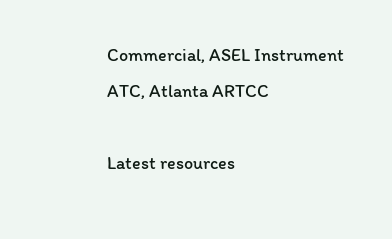Commercial, ASEL Instrument
ATC, Atlanta ARTCC

Latest resources